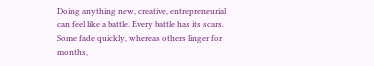Doing anything new, creative, entrepreneurial can feel like a battle. Every battle has its scars. Some fade quickly, whereas others linger for months,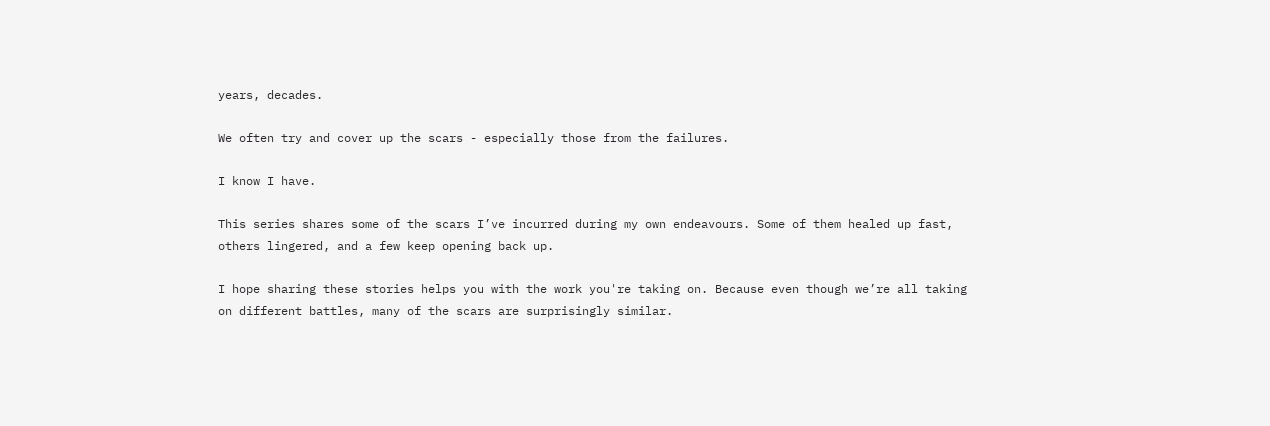years, decades.

We often try and cover up the scars - especially those from the failures.

I know I have.

This series shares some of the scars I’ve incurred during my own endeavours. Some of them healed up fast, others lingered, and a few keep opening back up.

I hope sharing these stories helps you with the work you're taking on. Because even though we’re all taking on different battles, many of the scars are surprisingly similar.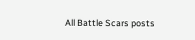All Battle Scars posts